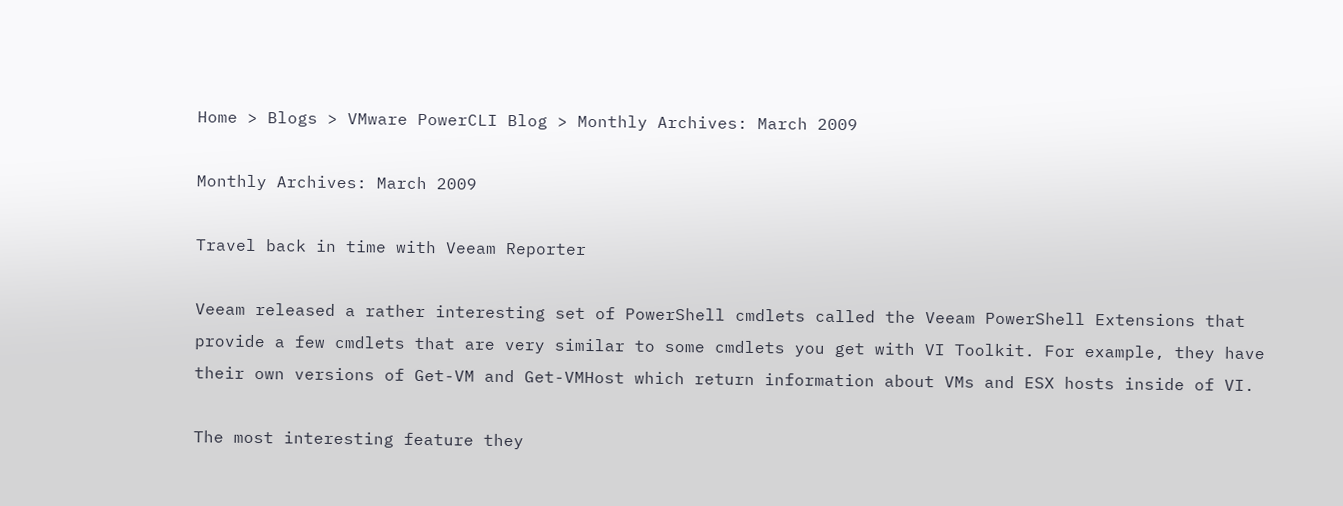Home > Blogs > VMware PowerCLI Blog > Monthly Archives: March 2009

Monthly Archives: March 2009

Travel back in time with Veeam Reporter

Veeam released a rather interesting set of PowerShell cmdlets called the Veeam PowerShell Extensions that provide a few cmdlets that are very similar to some cmdlets you get with VI Toolkit. For example, they have their own versions of Get-VM and Get-VMHost which return information about VMs and ESX hosts inside of VI.

The most interesting feature they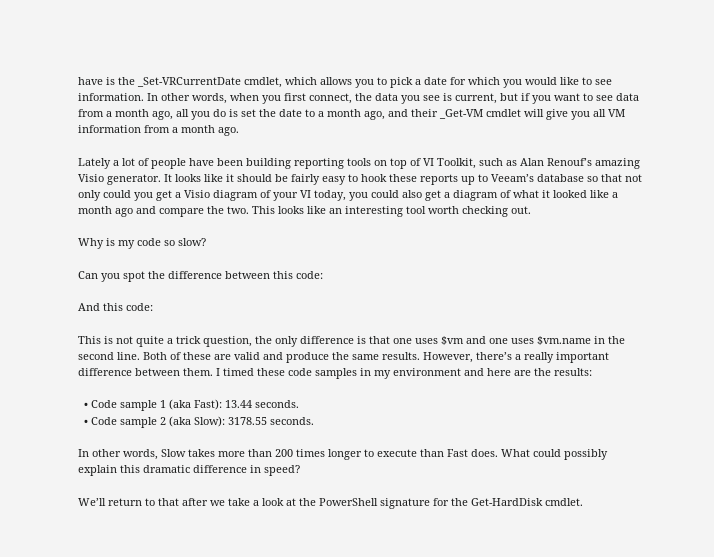have is the _Set-VRCurrentDate cmdlet, which allows you to pick a date for which you would like to see information. In other words, when you first connect, the data you see is current, but if you want to see data from a month ago, all you do is set the date to a month ago, and their _Get-VM cmdlet will give you all VM information from a month ago.

Lately a lot of people have been building reporting tools on top of VI Toolkit, such as Alan Renouf’s amazing Visio generator. It looks like it should be fairly easy to hook these reports up to Veeam’s database so that not only could you get a Visio diagram of your VI today, you could also get a diagram of what it looked like a month ago and compare the two. This looks like an interesting tool worth checking out.

Why is my code so slow?

Can you spot the difference between this code:

And this code:

This is not quite a trick question, the only difference is that one uses $vm and one uses $vm.name in the second line. Both of these are valid and produce the same results. However, there’s a really important difference between them. I timed these code samples in my environment and here are the results:

  • Code sample 1 (aka Fast): 13.44 seconds.
  • Code sample 2 (aka Slow): 3178.55 seconds.

In other words, Slow takes more than 200 times longer to execute than Fast does. What could possibly explain this dramatic difference in speed?

We’ll return to that after we take a look at the PowerShell signature for the Get-HardDisk cmdlet.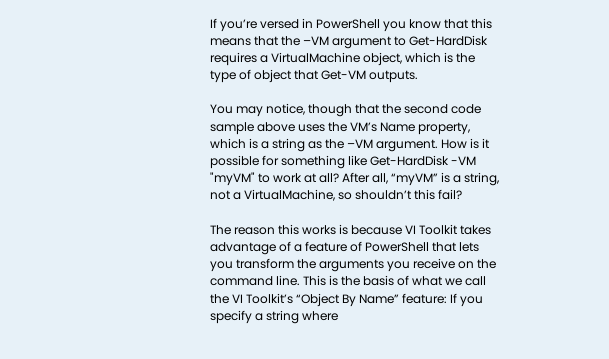If you’re versed in PowerShell you know that this means that the –VM argument to Get-HardDisk requires a VirtualMachine object, which is the type of object that Get-VM outputs.

You may notice, though that the second code sample above uses the VM’s Name property, which is a string as the –VM argument. How is it possible for something like Get-HardDisk -VM "myVM" to work at all? After all, “myVM” is a string, not a VirtualMachine, so shouldn’t this fail?

The reason this works is because VI Toolkit takes advantage of a feature of PowerShell that lets you transform the arguments you receive on the command line. This is the basis of what we call the VI Toolkit’s “Object By Name” feature: If you specify a string where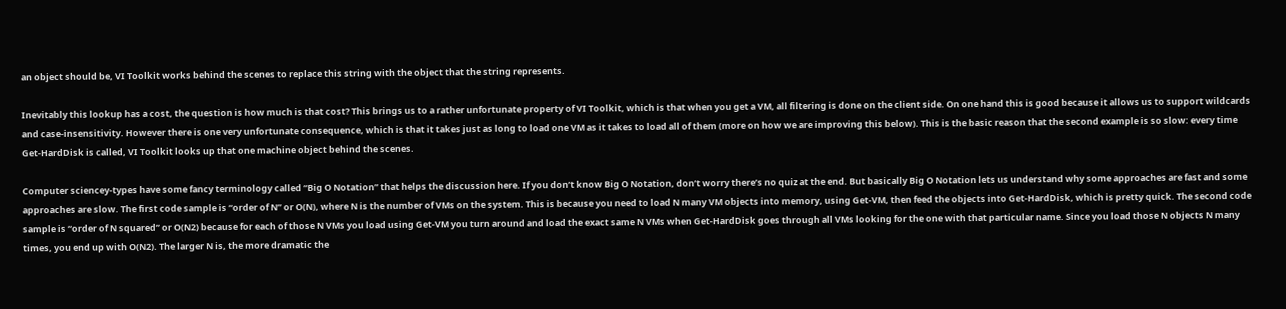an object should be, VI Toolkit works behind the scenes to replace this string with the object that the string represents.

Inevitably this lookup has a cost, the question is how much is that cost? This brings us to a rather unfortunate property of VI Toolkit, which is that when you get a VM, all filtering is done on the client side. On one hand this is good because it allows us to support wildcards and case-insensitivity. However there is one very unfortunate consequence, which is that it takes just as long to load one VM as it takes to load all of them (more on how we are improving this below). This is the basic reason that the second example is so slow: every time Get-HardDisk is called, VI Toolkit looks up that one machine object behind the scenes.

Computer sciencey-types have some fancy terminology called “Big O Notation” that helps the discussion here. If you don’t know Big O Notation, don’t worry there’s no quiz at the end. But basically Big O Notation lets us understand why some approaches are fast and some approaches are slow. The first code sample is “order of N” or O(N), where N is the number of VMs on the system. This is because you need to load N many VM objects into memory, using Get-VM, then feed the objects into Get-HardDisk, which is pretty quick. The second code sample is “order of N squared” or O(N2) because for each of those N VMs you load using Get-VM you turn around and load the exact same N VMs when Get-HardDisk goes through all VMs looking for the one with that particular name. Since you load those N objects N many times, you end up with O(N2). The larger N is, the more dramatic the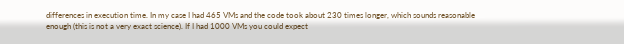differences in execution time. In my case I had 465 VMs and the code took about 230 times longer, which sounds reasonable enough (this is not a very exact science). If I had 1000 VMs you could expect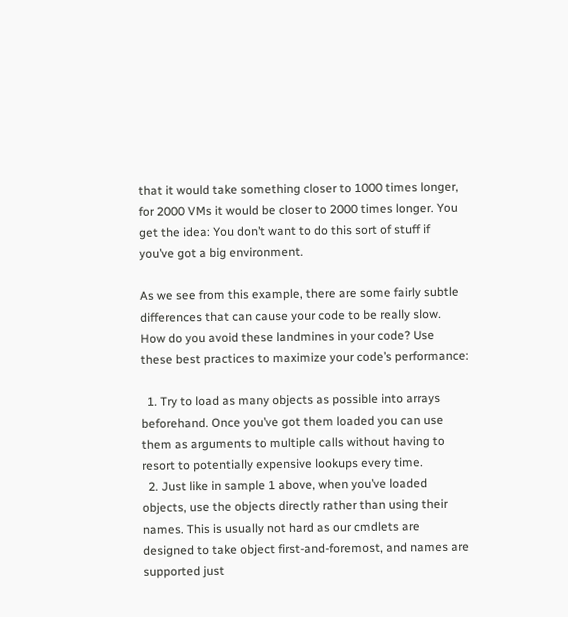that it would take something closer to 1000 times longer, for 2000 VMs it would be closer to 2000 times longer. You get the idea: You don’t want to do this sort of stuff if you’ve got a big environment.

As we see from this example, there are some fairly subtle differences that can cause your code to be really slow. How do you avoid these landmines in your code? Use these best practices to maximize your code’s performance:

  1. Try to load as many objects as possible into arrays beforehand. Once you’ve got them loaded you can use them as arguments to multiple calls without having to resort to potentially expensive lookups every time.
  2. Just like in sample 1 above, when you’ve loaded objects, use the objects directly rather than using their names. This is usually not hard as our cmdlets are designed to take object first-and-foremost, and names are supported just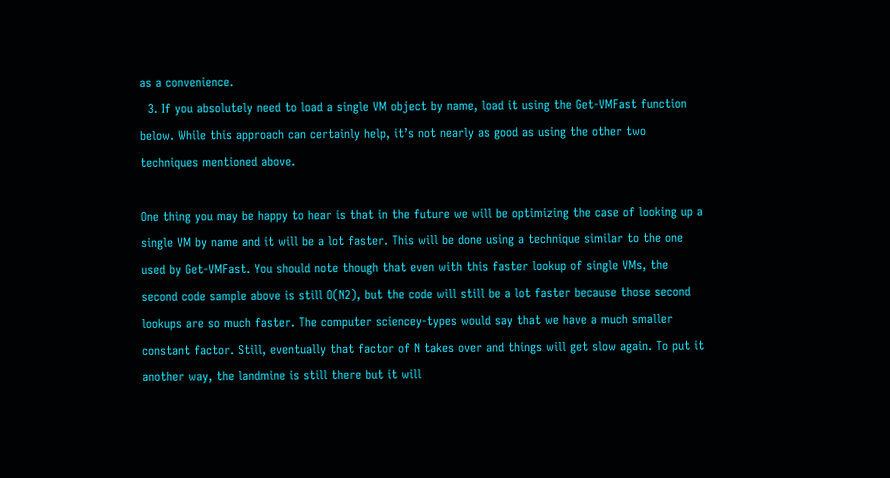as a convenience.
  3. If you absolutely need to load a single VM object by name, load it using the Get-VMFast function below. While this approach can certainly help, it’s not nearly as good as using the other two techniques mentioned above.

One thing you may be happy to hear is that in the future we will be optimizing the case of looking up a single VM by name and it will be a lot faster. This will be done using a technique similar to the one used by Get-VMFast. You should note though that even with this faster lookup of single VMs, the second code sample above is still O(N2), but the code will still be a lot faster because those second lookups are so much faster. The computer sciencey-types would say that we have a much smaller constant factor. Still, eventually that factor of N takes over and things will get slow again. To put it another way, the landmine is still there but it will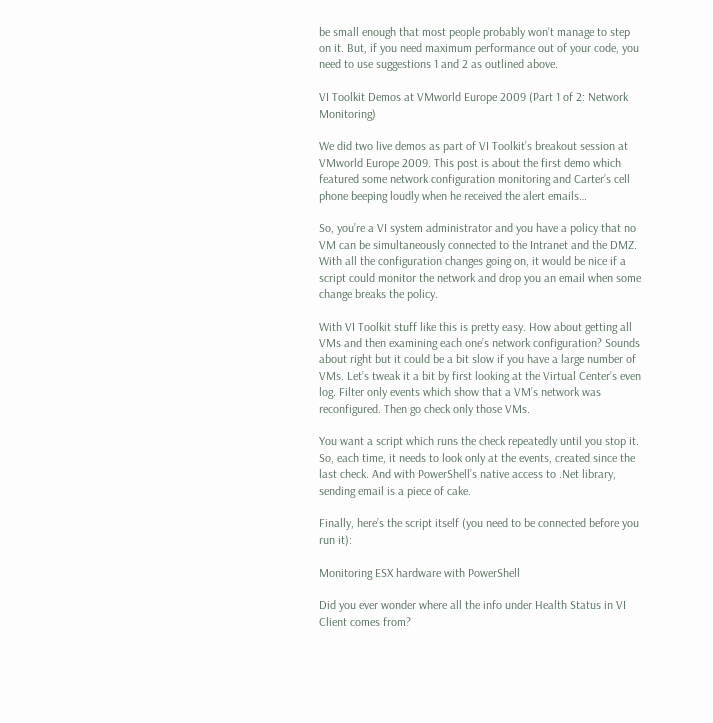be small enough that most people probably won’t manage to step on it. But, if you need maximum performance out of your code, you need to use suggestions 1 and 2 as outlined above.

VI Toolkit Demos at VMworld Europe 2009 (Part 1 of 2: Network Monitoring)

We did two live demos as part of VI Toolkit’s breakout session at VMworld Europe 2009. This post is about the first demo which featured some network configuration monitoring and Carter’s cell phone beeping loudly when he received the alert emails…

So, you’re a VI system administrator and you have a policy that no VM can be simultaneously connected to the Intranet and the DMZ. With all the configuration changes going on, it would be nice if a script could monitor the network and drop you an email when some change breaks the policy.

With VI Toolkit stuff like this is pretty easy. How about getting all VMs and then examining each one’s network configuration? Sounds about right but it could be a bit slow if you have a large number of VMs. Let’s tweak it a bit by first looking at the Virtual Center’s even log. Filter only events which show that a VM’s network was reconfigured. Then go check only those VMs.

You want a script which runs the check repeatedly until you stop it. So, each time, it needs to look only at the events, created since the last check. And with PowerShell’s native access to .Net library, sending email is a piece of cake.

Finally, here’s the script itself (you need to be connected before you run it):

Monitoring ESX hardware with PowerShell

Did you ever wonder where all the info under Health Status in VI Client comes from?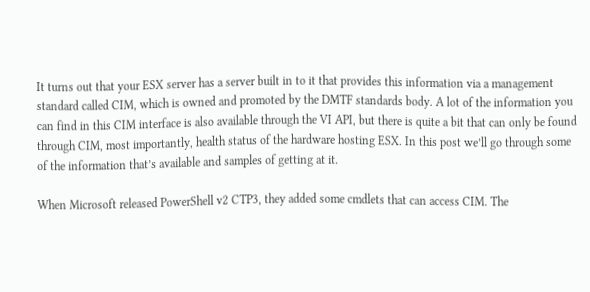It turns out that your ESX server has a server built in to it that provides this information via a management standard called CIM, which is owned and promoted by the DMTF standards body. A lot of the information you can find in this CIM interface is also available through the VI API, but there is quite a bit that can only be found through CIM, most importantly, health status of the hardware hosting ESX. In this post we’ll go through some of the information that’s available and samples of getting at it.

When Microsoft released PowerShell v2 CTP3, they added some cmdlets that can access CIM. The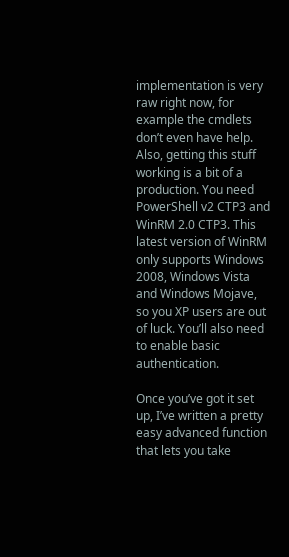implementation is very raw right now, for example the cmdlets don’t even have help. Also, getting this stuff working is a bit of a production. You need PowerShell v2 CTP3 and WinRM 2.0 CTP3. This latest version of WinRM only supports Windows 2008, Windows Vista and Windows Mojave, so you XP users are out of luck. You’ll also need to enable basic authentication.

Once you’ve got it set up, I’ve written a pretty easy advanced function that lets you take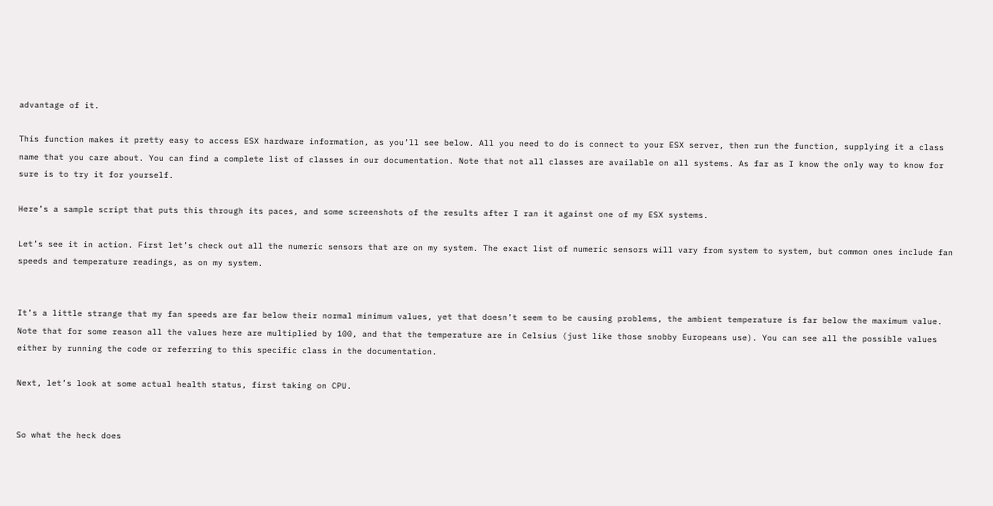advantage of it.

This function makes it pretty easy to access ESX hardware information, as you’ll see below. All you need to do is connect to your ESX server, then run the function, supplying it a class name that you care about. You can find a complete list of classes in our documentation. Note that not all classes are available on all systems. As far as I know the only way to know for sure is to try it for yourself.

Here’s a sample script that puts this through its paces, and some screenshots of the results after I ran it against one of my ESX systems.

Let’s see it in action. First let’s check out all the numeric sensors that are on my system. The exact list of numeric sensors will vary from system to system, but common ones include fan speeds and temperature readings, as on my system.


It’s a little strange that my fan speeds are far below their normal minimum values, yet that doesn’t seem to be causing problems, the ambient temperature is far below the maximum value. Note that for some reason all the values here are multiplied by 100, and that the temperature are in Celsius (just like those snobby Europeans use). You can see all the possible values either by running the code or referring to this specific class in the documentation.

Next, let’s look at some actual health status, first taking on CPU.


So what the heck does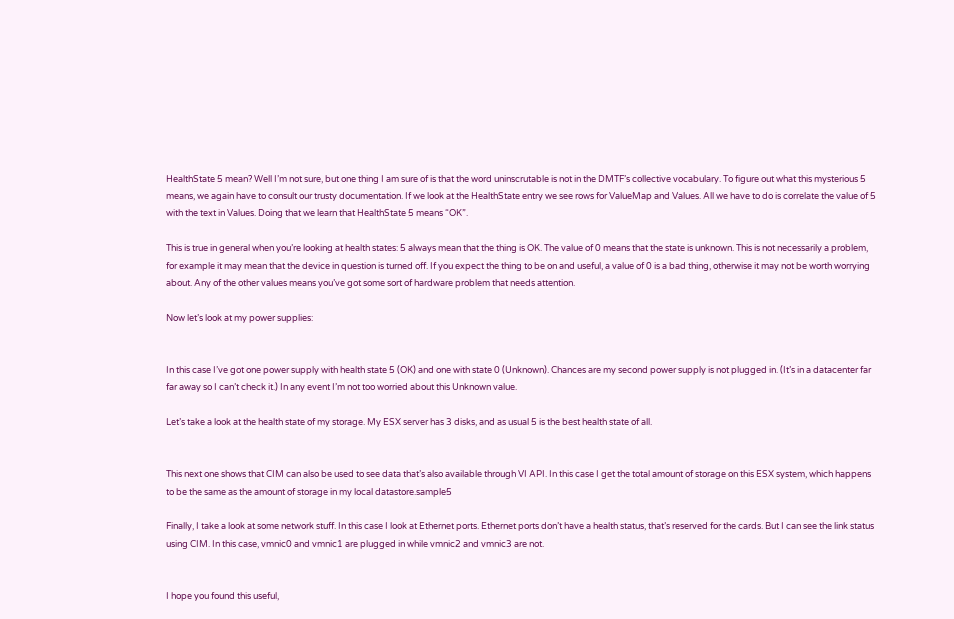HealthState 5 mean? Well I’m not sure, but one thing I am sure of is that the word uninscrutable is not in the DMTF’s collective vocabulary. To figure out what this mysterious 5 means, we again have to consult our trusty documentation. If we look at the HealthState entry we see rows for ValueMap and Values. All we have to do is correlate the value of 5 with the text in Values. Doing that we learn that HealthState 5 means “OK”.

This is true in general when you’re looking at health states: 5 always mean that the thing is OK. The value of 0 means that the state is unknown. This is not necessarily a problem, for example it may mean that the device in question is turned off. If you expect the thing to be on and useful, a value of 0 is a bad thing, otherwise it may not be worth worrying about. Any of the other values means you’ve got some sort of hardware problem that needs attention.

Now let’s look at my power supplies:


In this case I’ve got one power supply with health state 5 (OK) and one with state 0 (Unknown). Chances are my second power supply is not plugged in. (It’s in a datacenter far far away so I can’t check it.) In any event I’m not too worried about this Unknown value.

Let’s take a look at the health state of my storage. My ESX server has 3 disks, and as usual 5 is the best health state of all.


This next one shows that CIM can also be used to see data that’s also available through VI API. In this case I get the total amount of storage on this ESX system, which happens to be the same as the amount of storage in my local datastore.sample5

Finally, I take a look at some network stuff. In this case I look at Ethernet ports. Ethernet ports don’t have a health status, that’s reserved for the cards. But I can see the link status using CIM. In this case, vmnic0 and vmnic1 are plugged in while vmnic2 and vmnic3 are not.


I hope you found this useful,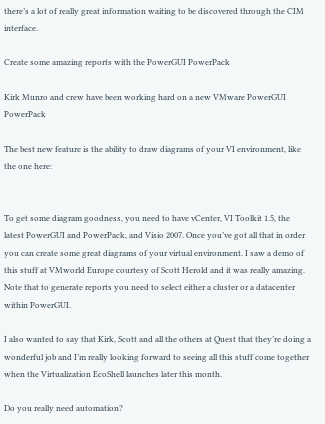there’s a lot of really great information waiting to be discovered through the CIM interface.

Create some amazing reports with the PowerGUI PowerPack

Kirk Munro and crew have been working hard on a new VMware PowerGUI PowerPack

The best new feature is the ability to draw diagrams of your VI environment, like the one here:


To get some diagram goodness, you need to have vCenter, VI Toolkit 1.5, the latest PowerGUI and PowerPack, and Visio 2007. Once you’ve got all that in order you can create some great diagrams of your virtual environment. I saw a demo of this stuff at VMworld Europe courtesy of Scott Herold and it was really amazing. Note that to generate reports you need to select either a cluster or a datacenter within PowerGUI.

I also wanted to say that Kirk, Scott and all the others at Quest that they’re doing a wonderful job and I’m really looking forward to seeing all this stuff come together when the Virtualization EcoShell launches later this month.

Do you really need automation?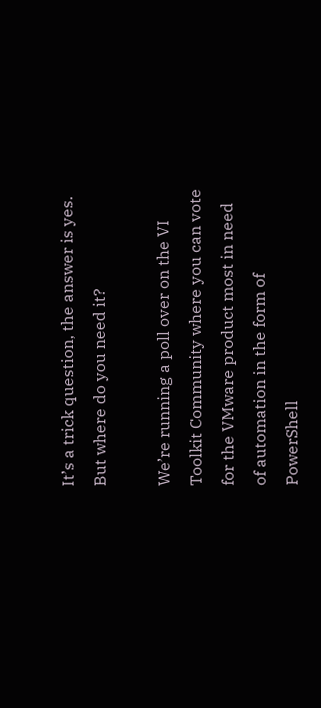It’s a trick question, the answer is yes. But where do you need it?

We’re running a poll over on the VI Toolkit Community where you can vote for the VMware product most in need of automation in the form of PowerShell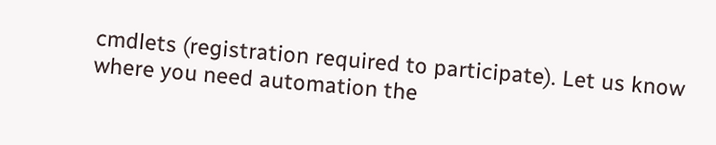cmdlets (registration required to participate). Let us know where you need automation the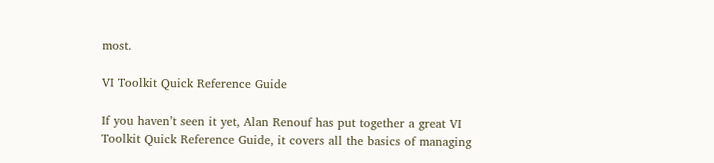most.

VI Toolkit Quick Reference Guide

If you haven’t seen it yet, Alan Renouf has put together a great VI Toolkit Quick Reference Guide, it covers all the basics of managing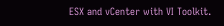ESX and vCenter with VI Toolkit.